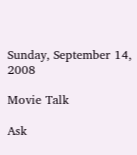Sunday, September 14, 2008

Movie Talk

Ask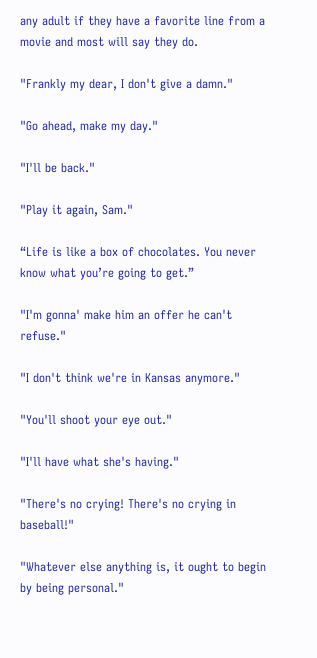any adult if they have a favorite line from a movie and most will say they do.

"Frankly my dear, I don't give a damn."

"Go ahead, make my day."

"I'll be back."

"Play it again, Sam."

“Life is like a box of chocolates. You never know what you’re going to get.”

"I'm gonna' make him an offer he can't refuse."

"I don't think we're in Kansas anymore."

"You'll shoot your eye out."

"I'll have what she's having."

"There's no crying! There's no crying in baseball!"

"Whatever else anything is, it ought to begin by being personal."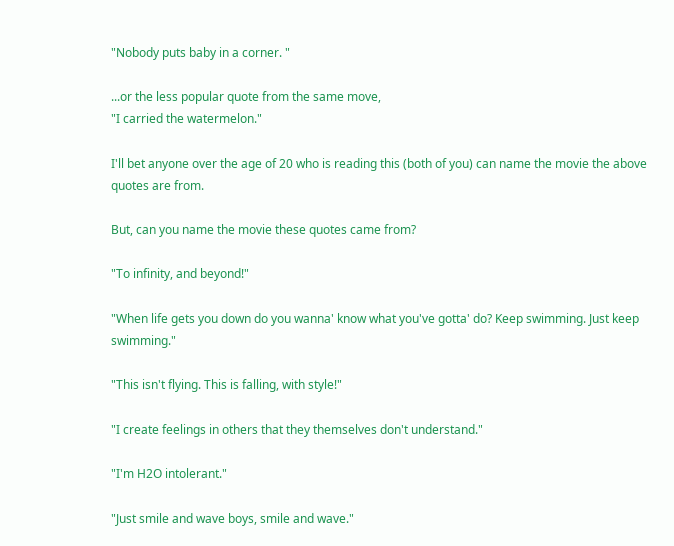"Nobody puts baby in a corner. "

...or the less popular quote from the same move,
"I carried the watermelon."

I'll bet anyone over the age of 20 who is reading this (both of you) can name the movie the above quotes are from.

But, can you name the movie these quotes came from?

"To infinity, and beyond!"

"When life gets you down do you wanna' know what you've gotta' do? Keep swimming. Just keep swimming."

"This isn't flying. This is falling, with style!"

"I create feelings in others that they themselves don't understand."

"I'm H2O intolerant."

"Just smile and wave boys, smile and wave."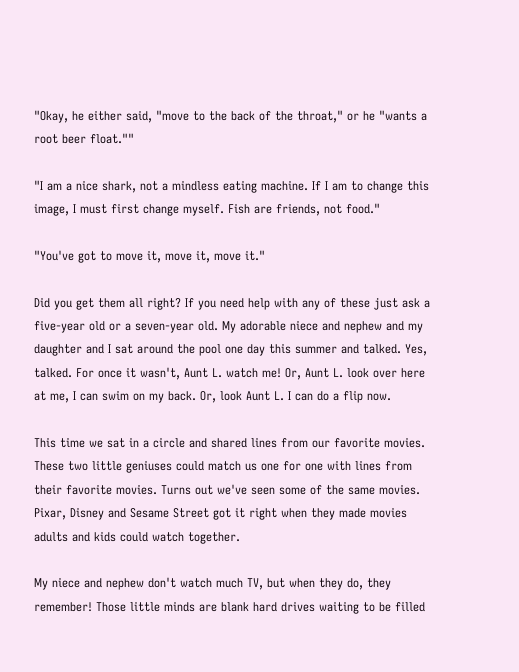"Okay, he either said, "move to the back of the throat," or he "wants a root beer float.""

"I am a nice shark, not a mindless eating machine. If I am to change this image, I must first change myself. Fish are friends, not food."

"You've got to move it, move it, move it."

Did you get them all right? If you need help with any of these just ask a five-year old or a seven-year old. My adorable niece and nephew and my daughter and I sat around the pool one day this summer and talked. Yes, talked. For once it wasn't, Aunt L. watch me! Or, Aunt L. look over here at me, I can swim on my back. Or, look Aunt L. I can do a flip now.

This time we sat in a circle and shared lines from our favorite movies. These two little geniuses could match us one for one with lines from their favorite movies. Turns out we've seen some of the same movies. Pixar, Disney and Sesame Street got it right when they made movies adults and kids could watch together.

My niece and nephew don't watch much TV, but when they do, they remember! Those little minds are blank hard drives waiting to be filled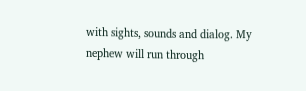with sights, sounds and dialog. My nephew will run through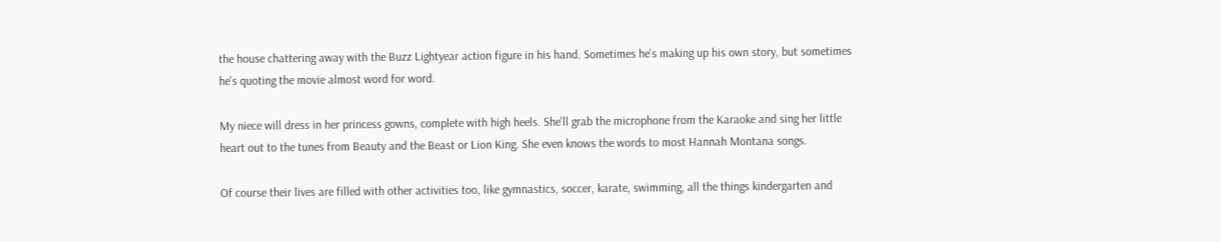the house chattering away with the Buzz Lightyear action figure in his hand. Sometimes he's making up his own story, but sometimes he's quoting the movie almost word for word.

My niece will dress in her princess gowns, complete with high heels. She'll grab the microphone from the Karaoke and sing her little heart out to the tunes from Beauty and the Beast or Lion King. She even knows the words to most Hannah Montana songs.

Of course their lives are filled with other activities too, like gymnastics, soccer, karate, swimming, all the things kindergarten and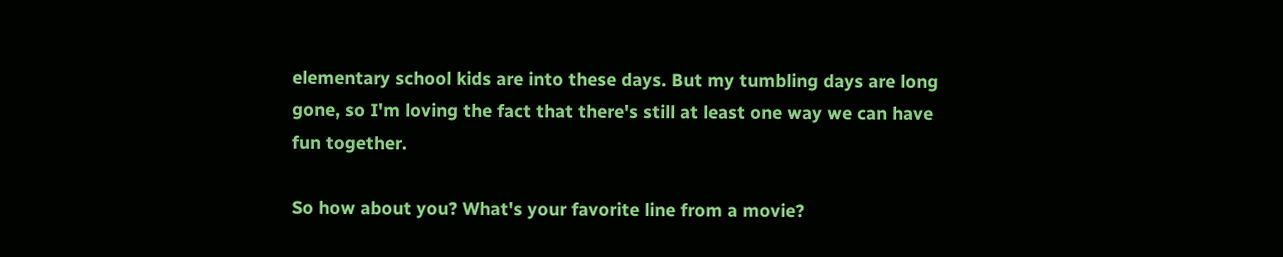elementary school kids are into these days. But my tumbling days are long gone, so I'm loving the fact that there's still at least one way we can have fun together.

So how about you? What's your favorite line from a movie?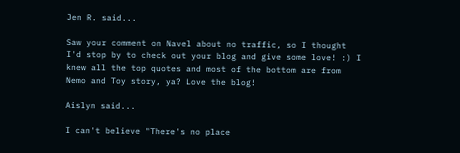Jen R. said...

Saw your comment on Navel about no traffic, so I thought I'd stop by to check out your blog and give some love! :) I knew all the top quotes and most of the bottom are from Nemo and Toy story, ya? Love the blog!

Aislyn said...

I can't believe "There's no place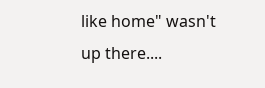like home" wasn't up there....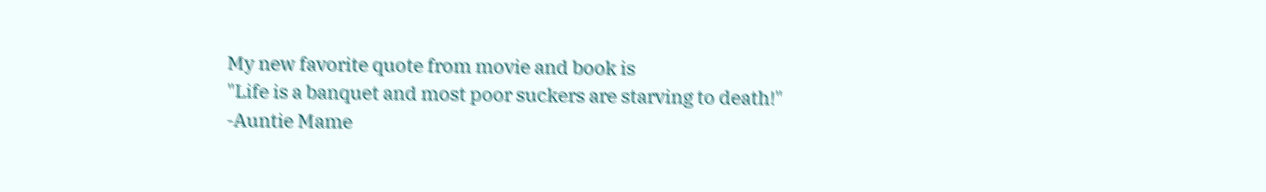My new favorite quote from movie and book is
"Life is a banquet and most poor suckers are starving to death!"
-Auntie Mame